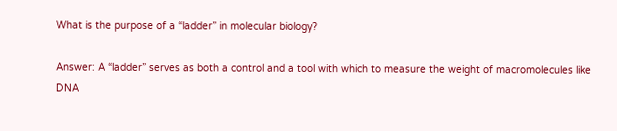What is the purpose of a “ladder” in molecular biology?

Answer: A “ladder” serves as both a control and a tool with which to measure the weight of macromolecules like DNA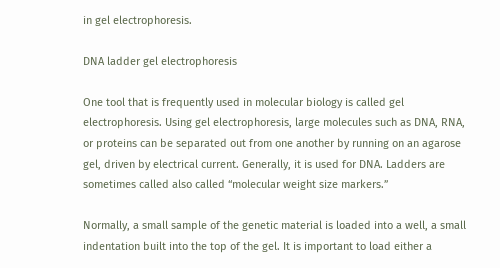in gel electrophoresis.

DNA ladder gel electrophoresis

One tool that is frequently used in molecular biology is called gel electrophoresis. Using gel electrophoresis, large molecules such as DNA, RNA, or proteins can be separated out from one another by running on an agarose gel, driven by electrical current. Generally, it is used for DNA. Ladders are sometimes called also called “molecular weight size markers.”

Normally, a small sample of the genetic material is loaded into a well, a small indentation built into the top of the gel. It is important to load either a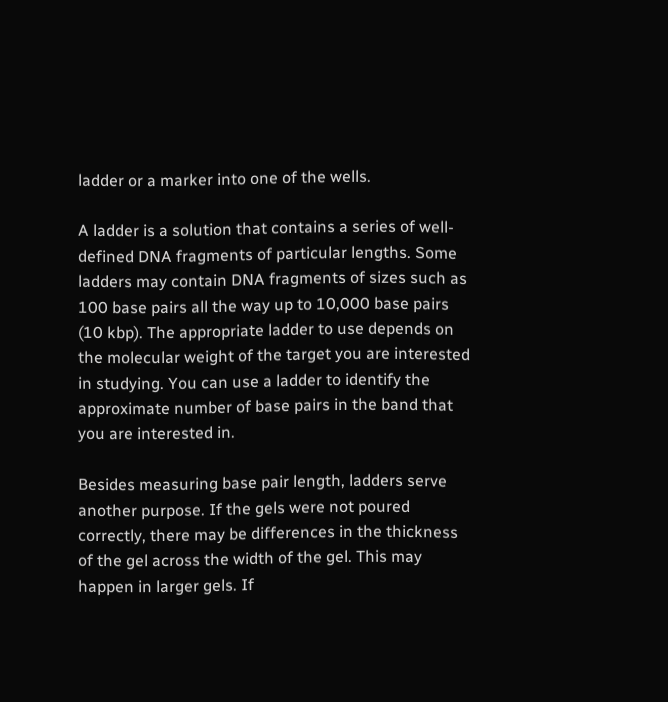ladder or a marker into one of the wells.

A ladder is a solution that contains a series of well-defined DNA fragments of particular lengths. Some ladders may contain DNA fragments of sizes such as 100 base pairs all the way up to 10,000 base pairs (10 kbp). The appropriate ladder to use depends on the molecular weight of the target you are interested in studying. You can use a ladder to identify the approximate number of base pairs in the band that you are interested in.

Besides measuring base pair length, ladders serve another purpose. If the gels were not poured correctly, there may be differences in the thickness of the gel across the width of the gel. This may happen in larger gels. If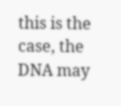this is the case, the DNA may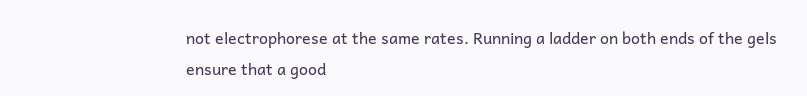not electrophorese at the same rates. Running a ladder on both ends of the gels ensure that a good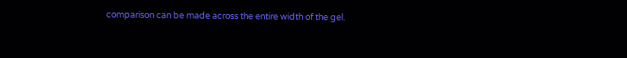comparison can be made across the entire width of the gel.